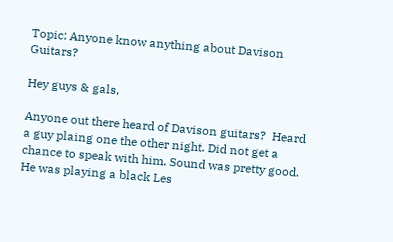Topic: Anyone know anything about Davison Guitars?

Hey guys & gals,

Anyone out there heard of Davison guitars?  Heard a guy plaing one the other night. Did not get a chance to speak with him. Sound was pretty good. He was playing a black Les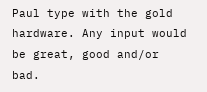Paul type with the gold hardware. Any input would be great, good and/or bad.